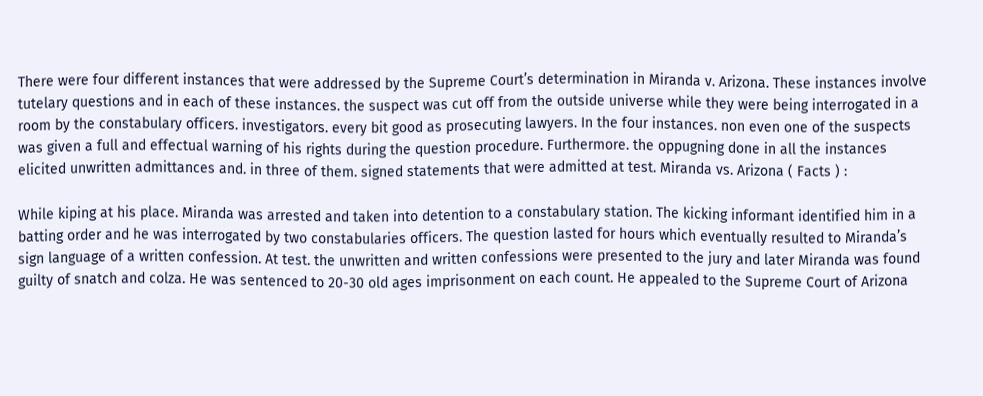There were four different instances that were addressed by the Supreme Court’s determination in Miranda v. Arizona. These instances involve tutelary questions and in each of these instances. the suspect was cut off from the outside universe while they were being interrogated in a room by the constabulary officers. investigators. every bit good as prosecuting lawyers. In the four instances. non even one of the suspects was given a full and effectual warning of his rights during the question procedure. Furthermore. the oppugning done in all the instances elicited unwritten admittances and. in three of them. signed statements that were admitted at test. Miranda vs. Arizona ( Facts ) :

While kiping at his place. Miranda was arrested and taken into detention to a constabulary station. The kicking informant identified him in a batting order and he was interrogated by two constabularies officers. The question lasted for hours which eventually resulted to Miranda’s sign language of a written confession. At test. the unwritten and written confessions were presented to the jury and later Miranda was found guilty of snatch and colza. He was sentenced to 20-30 old ages imprisonment on each count. He appealed to the Supreme Court of Arizona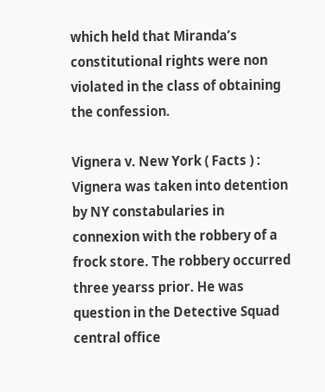which held that Miranda’s constitutional rights were non violated in the class of obtaining the confession.

Vignera v. New York ( Facts ) :
Vignera was taken into detention by NY constabularies in connexion with the robbery of a frock store. The robbery occurred three yearss prior. He was question in the Detective Squad central office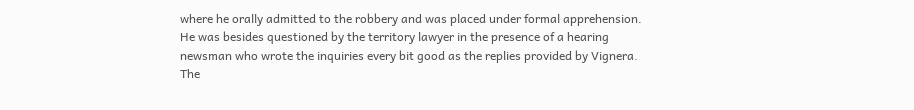where he orally admitted to the robbery and was placed under formal apprehension. He was besides questioned by the territory lawyer in the presence of a hearing newsman who wrote the inquiries every bit good as the replies provided by Vignera. The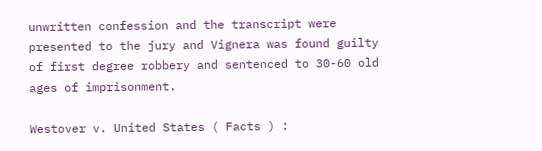unwritten confession and the transcript were presented to the jury and Vignera was found guilty of first degree robbery and sentenced to 30-60 old ages of imprisonment.

Westover v. United States ( Facts ) :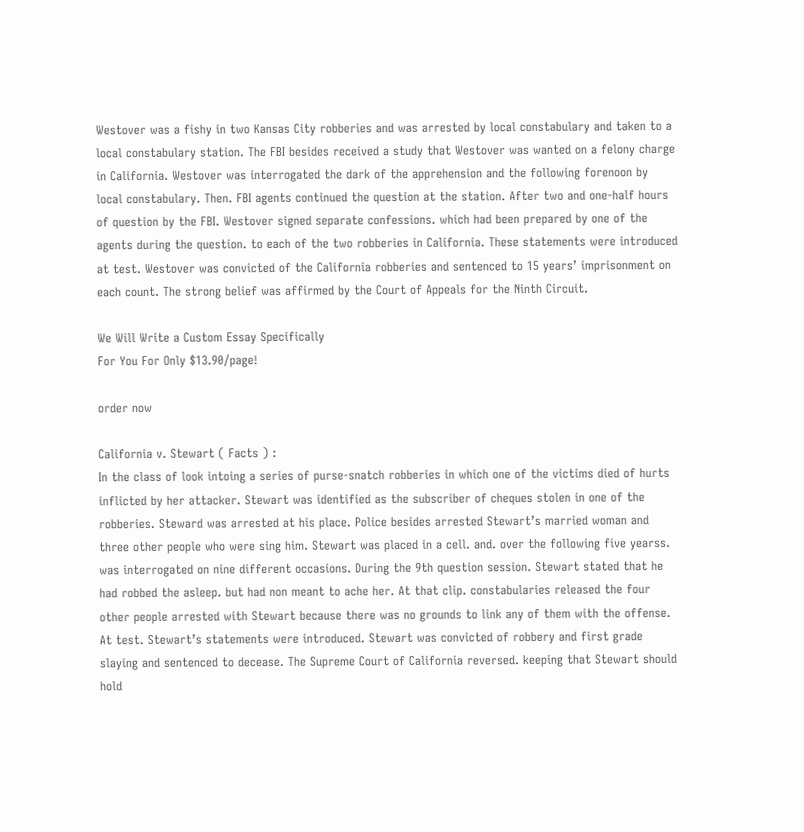Westover was a fishy in two Kansas City robberies and was arrested by local constabulary and taken to a local constabulary station. The FBI besides received a study that Westover was wanted on a felony charge in California. Westover was interrogated the dark of the apprehension and the following forenoon by local constabulary. Then. FBI agents continued the question at the station. After two and one-half hours of question by the FBI. Westover signed separate confessions. which had been prepared by one of the agents during the question. to each of the two robberies in California. These statements were introduced at test. Westover was convicted of the California robberies and sentenced to 15 years’ imprisonment on each count. The strong belief was affirmed by the Court of Appeals for the Ninth Circuit.

We Will Write a Custom Essay Specifically
For You For Only $13.90/page!

order now

California v. Stewart ( Facts ) :
In the class of look intoing a series of purse-snatch robberies in which one of the victims died of hurts inflicted by her attacker. Stewart was identified as the subscriber of cheques stolen in one of the robberies. Steward was arrested at his place. Police besides arrested Stewart’s married woman and three other people who were sing him. Stewart was placed in a cell. and. over the following five yearss. was interrogated on nine different occasions. During the 9th question session. Stewart stated that he had robbed the asleep. but had non meant to ache her. At that clip. constabularies released the four other people arrested with Stewart because there was no grounds to link any of them with the offense. At test. Stewart’s statements were introduced. Stewart was convicted of robbery and first grade slaying and sentenced to decease. The Supreme Court of California reversed. keeping that Stewart should hold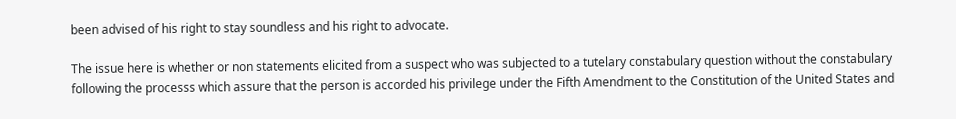been advised of his right to stay soundless and his right to advocate.

The issue here is whether or non statements elicited from a suspect who was subjected to a tutelary constabulary question without the constabulary following the processs which assure that the person is accorded his privilege under the Fifth Amendment to the Constitution of the United States and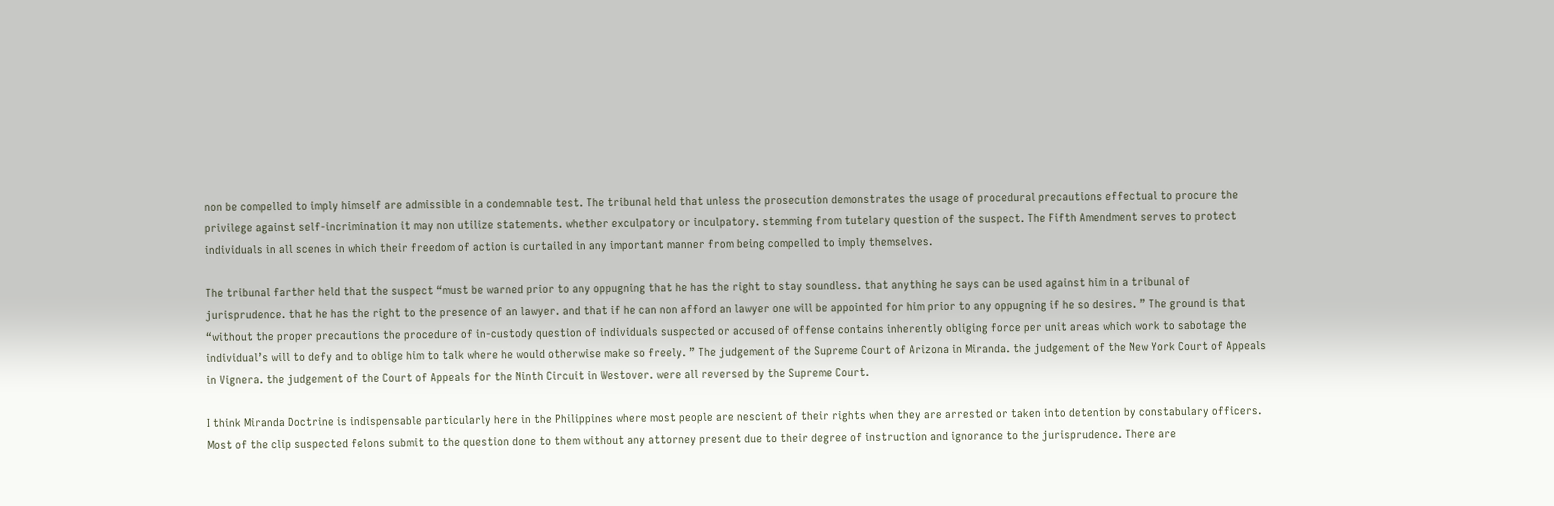non be compelled to imply himself are admissible in a condemnable test. The tribunal held that unless the prosecution demonstrates the usage of procedural precautions effectual to procure the privilege against self-incrimination it may non utilize statements. whether exculpatory or inculpatory. stemming from tutelary question of the suspect. The Fifth Amendment serves to protect individuals in all scenes in which their freedom of action is curtailed in any important manner from being compelled to imply themselves.

The tribunal farther held that the suspect “must be warned prior to any oppugning that he has the right to stay soundless. that anything he says can be used against him in a tribunal of jurisprudence. that he has the right to the presence of an lawyer. and that if he can non afford an lawyer one will be appointed for him prior to any oppugning if he so desires. ” The ground is that “without the proper precautions the procedure of in-custody question of individuals suspected or accused of offense contains inherently obliging force per unit areas which work to sabotage the individual’s will to defy and to oblige him to talk where he would otherwise make so freely. ” The judgement of the Supreme Court of Arizona in Miranda. the judgement of the New York Court of Appeals in Vignera. the judgement of the Court of Appeals for the Ninth Circuit in Westover. were all reversed by the Supreme Court.

I think Miranda Doctrine is indispensable particularly here in the Philippines where most people are nescient of their rights when they are arrested or taken into detention by constabulary officers. Most of the clip suspected felons submit to the question done to them without any attorney present due to their degree of instruction and ignorance to the jurisprudence. There are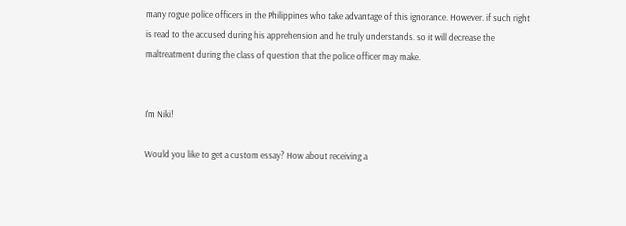many rogue police officers in the Philippines who take advantage of this ignorance. However. if such right is read to the accused during his apprehension and he truly understands. so it will decrease the maltreatment during the class of question that the police officer may make.


I'm Niki!

Would you like to get a custom essay? How about receiving a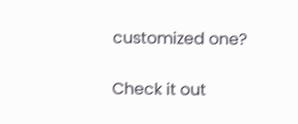customized one?

Check it out